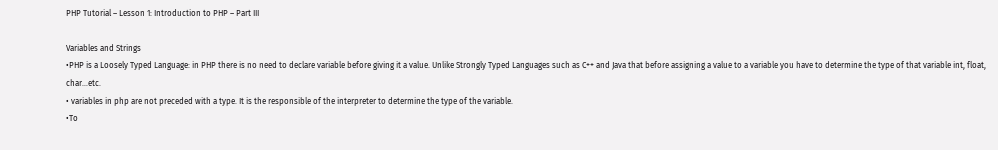PHP Tutorial – Lesson 1: Introduction to PHP – Part III

Variables and Strings
•PHP is a Loosely Typed Language: in PHP there is no need to declare variable before giving it a value. Unlike Strongly Typed Languages such as C++ and Java that before assigning a value to a variable you have to determine the type of that variable int, float, char…etc.
• variables in php are not preceded with a type. It is the responsible of the interpreter to determine the type of the variable.
•To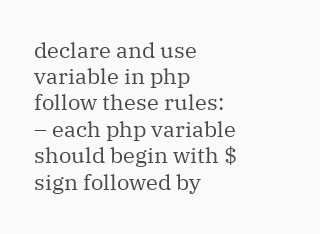declare and use variable in php follow these rules:
– each php variable should begin with $ sign followed by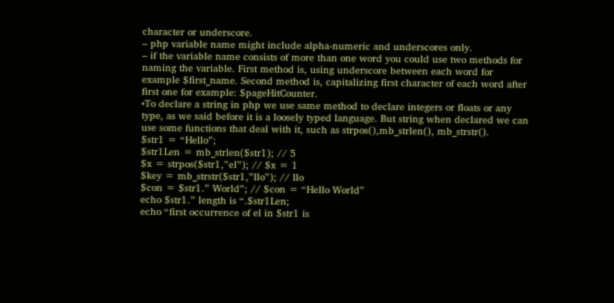character or underscore.
– php variable name might include alpha-numeric and underscores only.
– if the variable name consists of more than one word you could use two methods for naming the variable. First method is, using underscore between each word for example $first_name. Second method is, capitalizing first character of each word after first one for example: $pageHitCounter.
•To declare a string in php we use same method to declare integers or floats or any type, as we said before it is a loosely typed language. But string when declared we can use some functions that deal with it, such as strpos(),mb_strlen(), mb_strstr().
$str1 = “Hello”;
$str1Len = mb_strlen($str1); // 5
$x = strpos($str1,”el”); // $x = 1
$key = mb_strstr($str1,”llo”); // llo
$con = $str1.” World”; // $con = “Hello World”
echo $str1.” length is “.$str1Len;
echo “first occurrence of el in $str1 is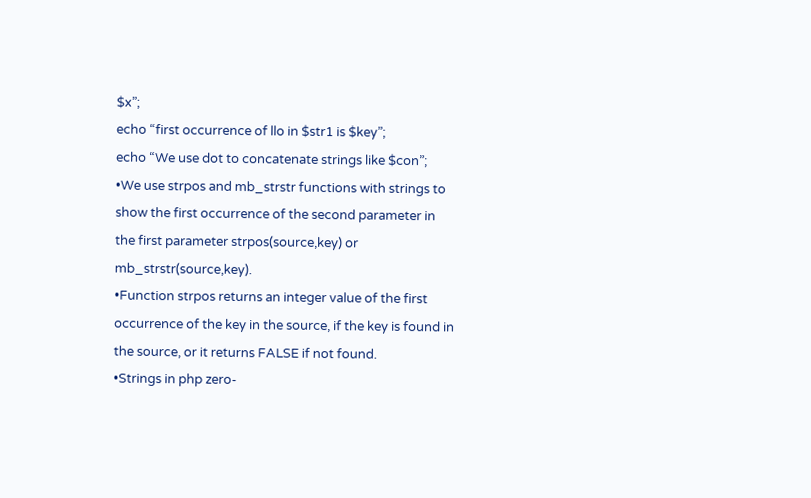$x”;
echo “first occurrence of llo in $str1 is $key”;
echo “We use dot to concatenate strings like $con”;
•We use strpos and mb_strstr functions with strings to show the first occurrence of the second parameter in the first parameter strpos(source,key) or mb_strstr(source,key).
•Function strpos returns an integer value of the first occurrence of the key in the source, if the key is found in the source, or it returns FALSE if not found.
•Strings in php zero-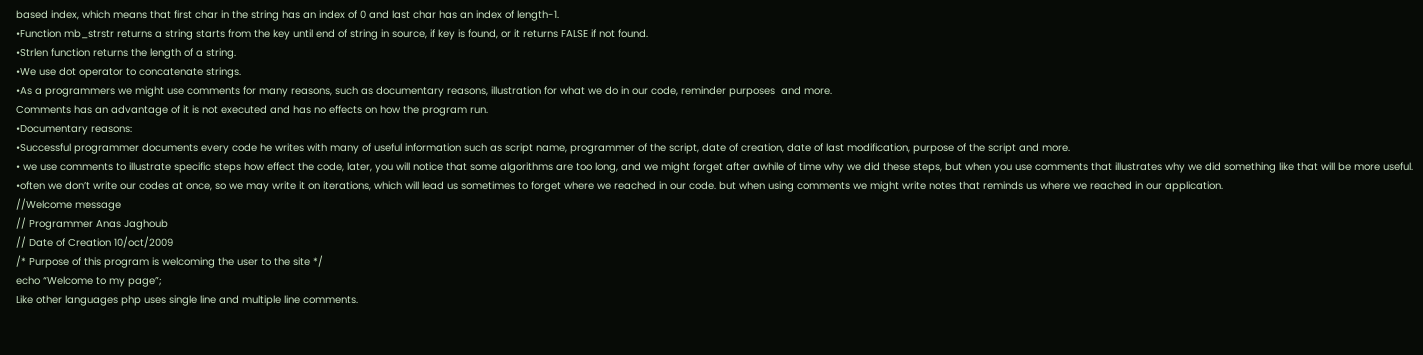based index, which means that first char in the string has an index of 0 and last char has an index of length-1.
•Function mb_strstr returns a string starts from the key until end of string in source, if key is found, or it returns FALSE if not found.
•Strlen function returns the length of a string.
•We use dot operator to concatenate strings.
•As a programmers we might use comments for many reasons, such as documentary reasons, illustration for what we do in our code, reminder purposes  and more.
Comments has an advantage of it is not executed and has no effects on how the program run.
•Documentary reasons:
•Successful programmer documents every code he writes with many of useful information such as script name, programmer of the script, date of creation, date of last modification, purpose of the script and more.
• we use comments to illustrate specific steps how effect the code, later, you will notice that some algorithms are too long, and we might forget after awhile of time why we did these steps, but when you use comments that illustrates why we did something like that will be more useful.
•often we don’t write our codes at once, so we may write it on iterations, which will lead us sometimes to forget where we reached in our code. but when using comments we might write notes that reminds us where we reached in our application.
//Welcome message
// Programmer Anas Jaghoub
// Date of Creation 10/oct/2009
/* Purpose of this program is welcoming the user to the site */
echo “Welcome to my page”;
Like other languages php uses single line and multiple line comments.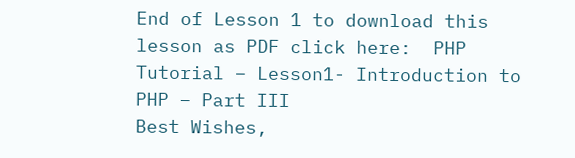End of Lesson 1 to download this lesson as PDF click here:  PHP Tutorial – Lesson1- Introduction to PHP – Part III
Best Wishes,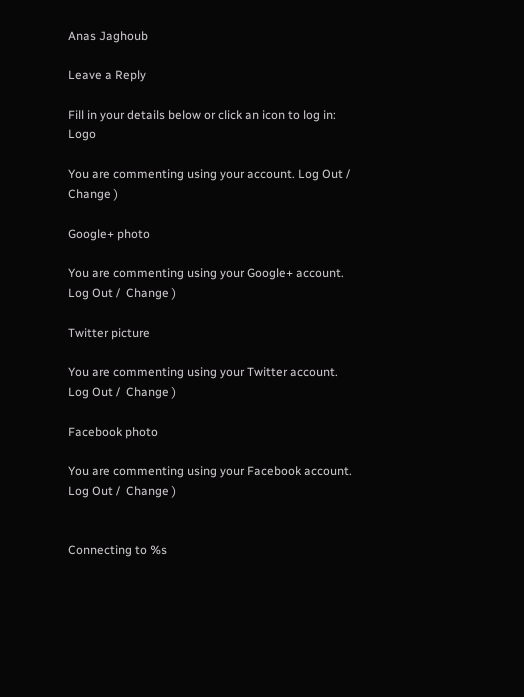Anas Jaghoub

Leave a Reply

Fill in your details below or click an icon to log in: Logo

You are commenting using your account. Log Out /  Change )

Google+ photo

You are commenting using your Google+ account. Log Out /  Change )

Twitter picture

You are commenting using your Twitter account. Log Out /  Change )

Facebook photo

You are commenting using your Facebook account. Log Out /  Change )


Connecting to %s